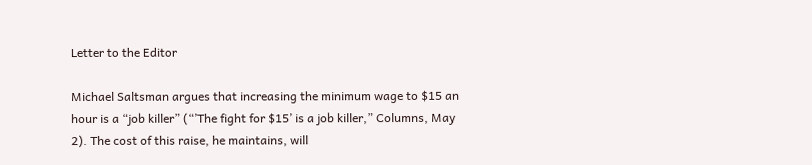Letter to the Editor

Michael Saltsman argues that increasing the minimum wage to $15 an hour is a “job killer” (“’The fight for $15’ is a job killer,” Columns, May 2). The cost of this raise, he maintains, will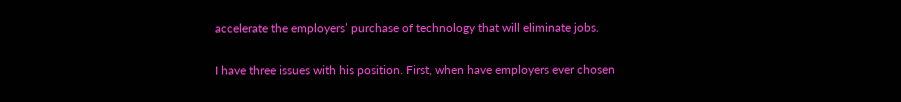accelerate the employers’ purchase of technology that will eliminate jobs.

I have three issues with his position. First, when have employers ever chosen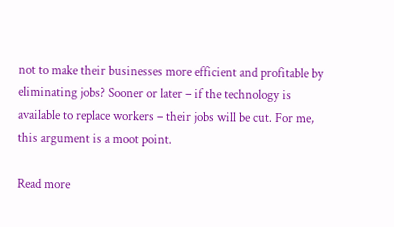not to make their businesses more efficient and profitable by eliminating jobs? Sooner or later – if the technology is available to replace workers – their jobs will be cut. For me, this argument is a moot point.

Read more